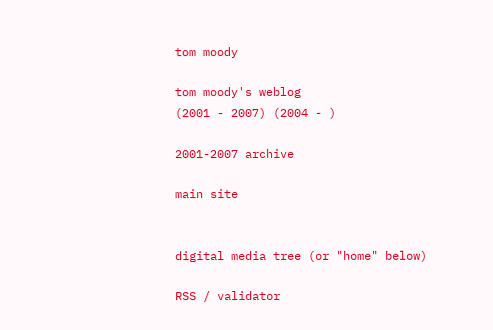tom moody

tom moody's weblog
(2001 - 2007) (2004 - )

2001-2007 archive

main site


digital media tree (or "home" below)

RSS / validator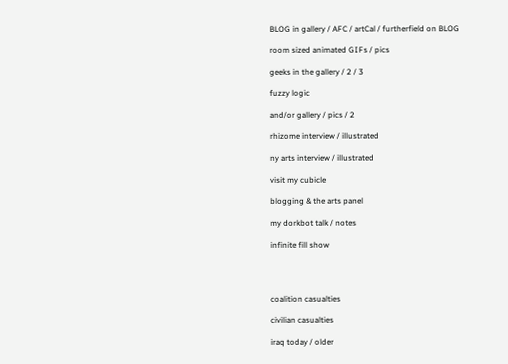BLOG in gallery / AFC / artCal / furtherfield on BLOG

room sized animated GIFs / pics

geeks in the gallery / 2 / 3

fuzzy logic

and/or gallery / pics / 2

rhizome interview / illustrated

ny arts interview / illustrated

visit my cubicle

blogging & the arts panel

my dorkbot talk / notes

infinite fill show




coalition casualties

civilian casualties

iraq today / older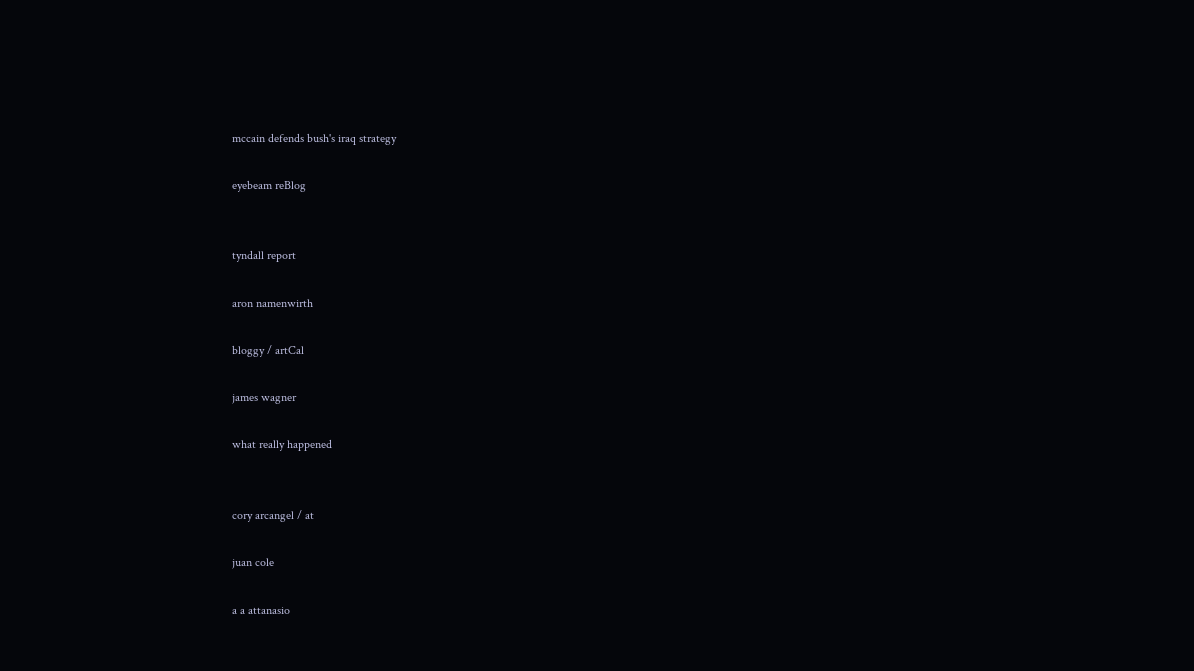mccain defends bush's iraq strategy

eyebeam reBlog


tyndall report

aron namenwirth

bloggy / artCal

james wagner

what really happened


cory arcangel / at

juan cole

a a attanasio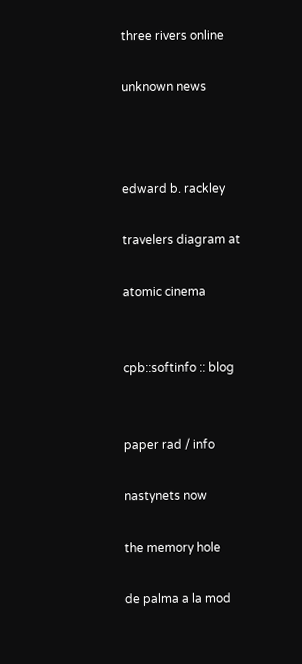three rivers online

unknown news



edward b. rackley

travelers diagram at

atomic cinema


cpb::softinfo :: blog


paper rad / info

nastynets now

the memory hole

de palma a la mod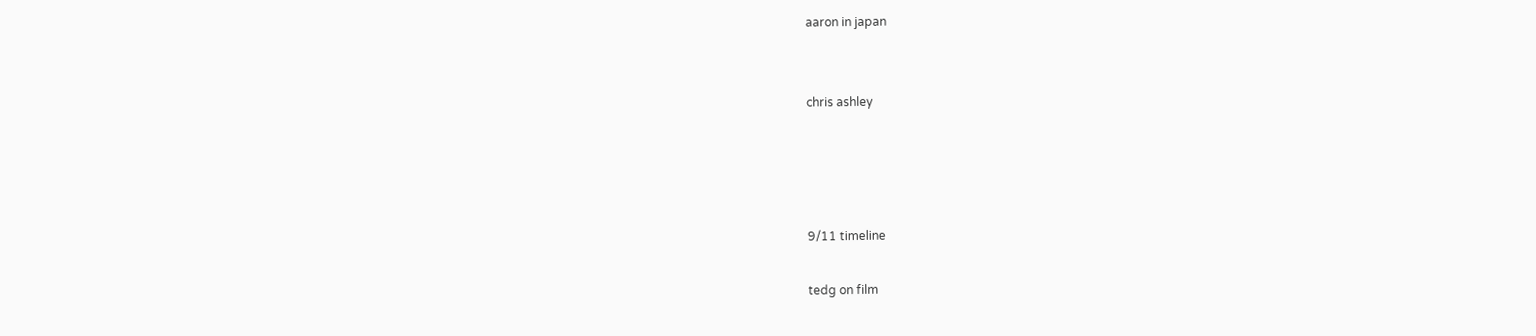aaron in japan


chris ashley




9/11 timeline

tedg on film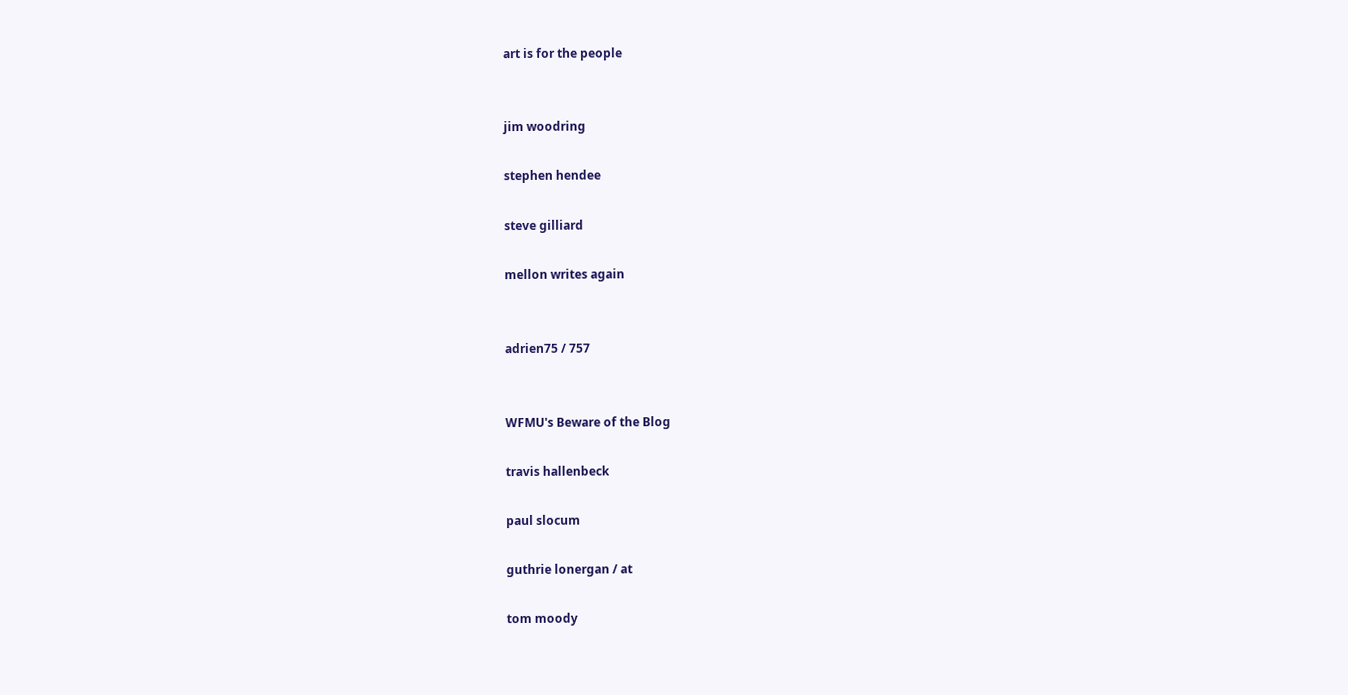art is for the people


jim woodring

stephen hendee

steve gilliard

mellon writes again


adrien75 / 757


WFMU's Beware of the Blog

travis hallenbeck

paul slocum

guthrie lonergan / at

tom moody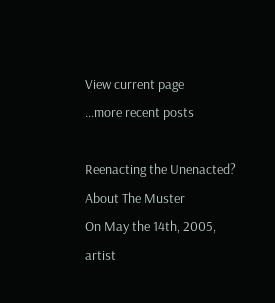View current page
...more recent posts

Reenacting the Unenacted?
About The Muster
On May the 14th, 2005, artist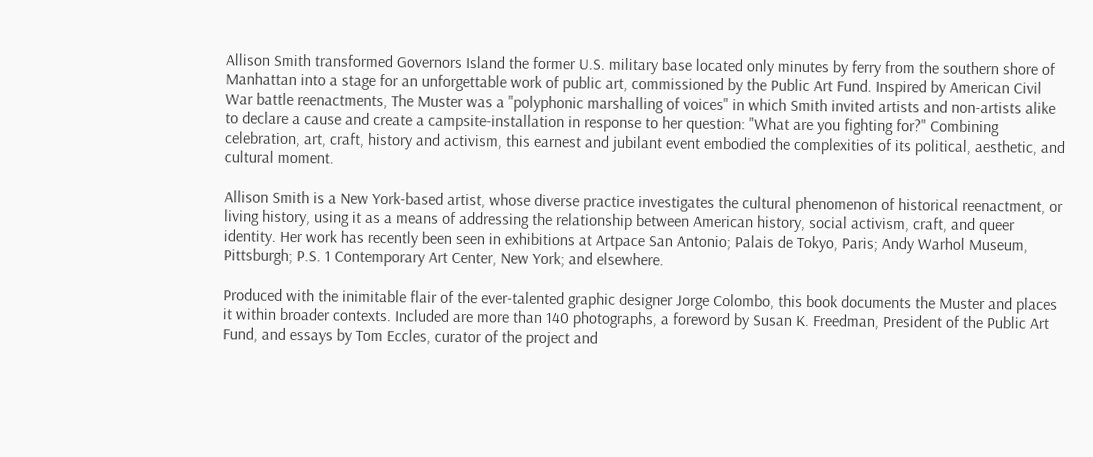Allison Smith transformed Governors Island the former U.S. military base located only minutes by ferry from the southern shore of Manhattan into a stage for an unforgettable work of public art, commissioned by the Public Art Fund. Inspired by American Civil War battle reenactments, The Muster was a "polyphonic marshalling of voices" in which Smith invited artists and non-artists alike to declare a cause and create a campsite-installation in response to her question: "What are you fighting for?" Combining celebration, art, craft, history and activism, this earnest and jubilant event embodied the complexities of its political, aesthetic, and cultural moment.

Allison Smith is a New York-based artist, whose diverse practice investigates the cultural phenomenon of historical reenactment, or living history, using it as a means of addressing the relationship between American history, social activism, craft, and queer identity. Her work has recently been seen in exhibitions at Artpace San Antonio; Palais de Tokyo, Paris; Andy Warhol Museum, Pittsburgh; P.S. 1 Contemporary Art Center, New York; and elsewhere.

Produced with the inimitable flair of the ever-talented graphic designer Jorge Colombo, this book documents the Muster and places it within broader contexts. Included are more than 140 photographs, a foreword by Susan K. Freedman, President of the Public Art Fund, and essays by Tom Eccles, curator of the project and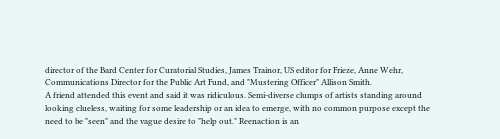director of the Bard Center for Curatorial Studies, James Trainor, US editor for Frieze, Anne Wehr, Communications Director for the Public Art Fund, and "Mustering Officer" Allison Smith.
A friend attended this event and said it was ridiculous. Semi-diverse clumps of artists standing around looking clueless, waiting for some leadership or an idea to emerge, with no common purpose except the need to be "seen" and the vague desire to "help out." Reenaction is an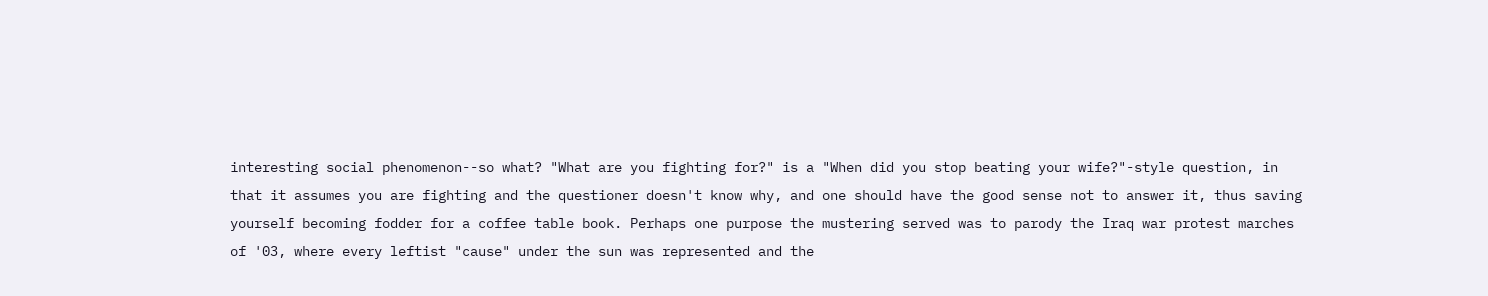interesting social phenomenon--so what? "What are you fighting for?" is a "When did you stop beating your wife?"-style question, in that it assumes you are fighting and the questioner doesn't know why, and one should have the good sense not to answer it, thus saving yourself becoming fodder for a coffee table book. Perhaps one purpose the mustering served was to parody the Iraq war protest marches of '03, where every leftist "cause" under the sun was represented and the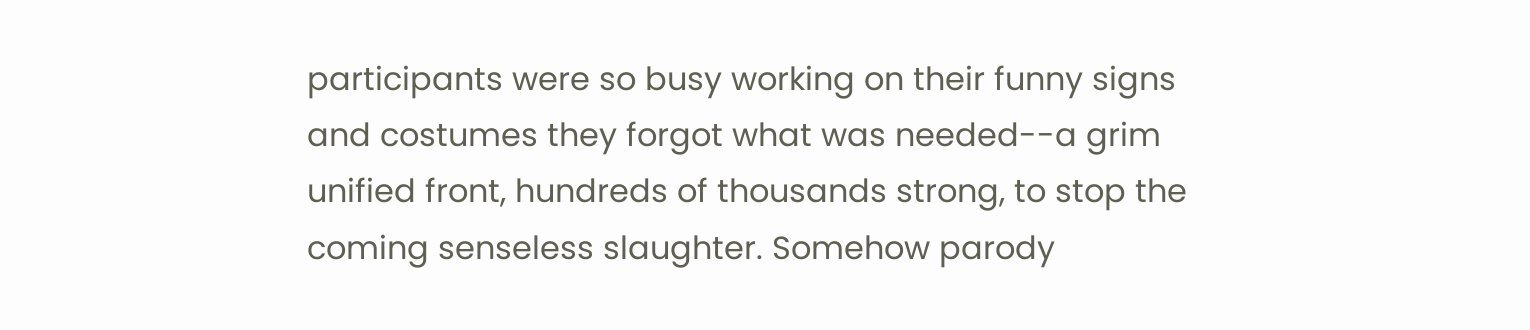participants were so busy working on their funny signs and costumes they forgot what was needed--a grim unified front, hundreds of thousands strong, to stop the coming senseless slaughter. Somehow parody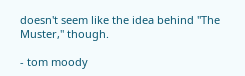doesn't seem like the idea behind "The Muster," though.

- tom moody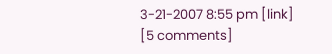3-21-2007 8:55 pm [link] [5 comments]